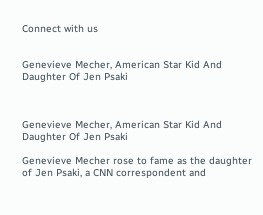Connect with us


Genevieve Mecher, American Star Kid And Daughter Of Jen Psaki



Genevieve Mecher, American Star Kid And Daughter Of Jen Psaki

Genevieve Mecher rose to fame as the daughter of Jen Psaki, a CNN correspondent and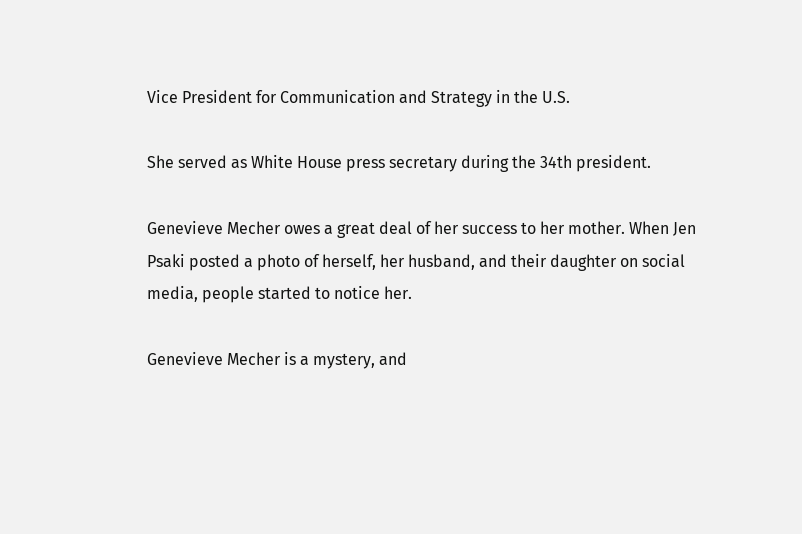Vice President for Communication and Strategy in the U.S.

She served as White House press secretary during the 34th president.

Genevieve Mecher owes a great deal of her success to her mother. When Jen Psaki posted a photo of herself, her husband, and their daughter on social media, people started to notice her.

Genevieve Mecher is a mystery, and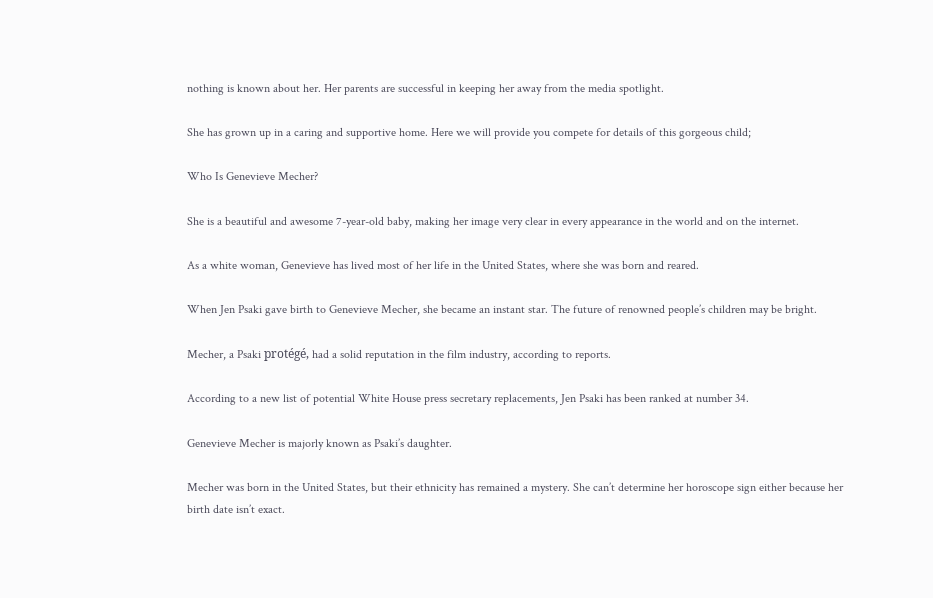nothing is known about her. Her parents are successful in keeping her away from the media spotlight.

She has grown up in a caring and supportive home. Here we will provide you compete for details of this gorgeous child;

Who Is Genevieve Mecher?

She is a beautiful and awesome 7-year-old baby, making her image very clear in every appearance in the world and on the internet.

As a white woman, Genevieve has lived most of her life in the United States, where she was born and reared.

When Jen Psaki gave birth to Genevieve Mecher, she became an instant star. The future of renowned people’s children may be bright.

Mecher, a Psaki protégé, had a solid reputation in the film industry, according to reports.

According to a new list of potential White House press secretary replacements, Jen Psaki has been ranked at number 34.

Genevieve Mecher is majorly known as Psaki’s daughter.

Mecher was born in the United States, but their ethnicity has remained a mystery. She can’t determine her horoscope sign either because her birth date isn’t exact.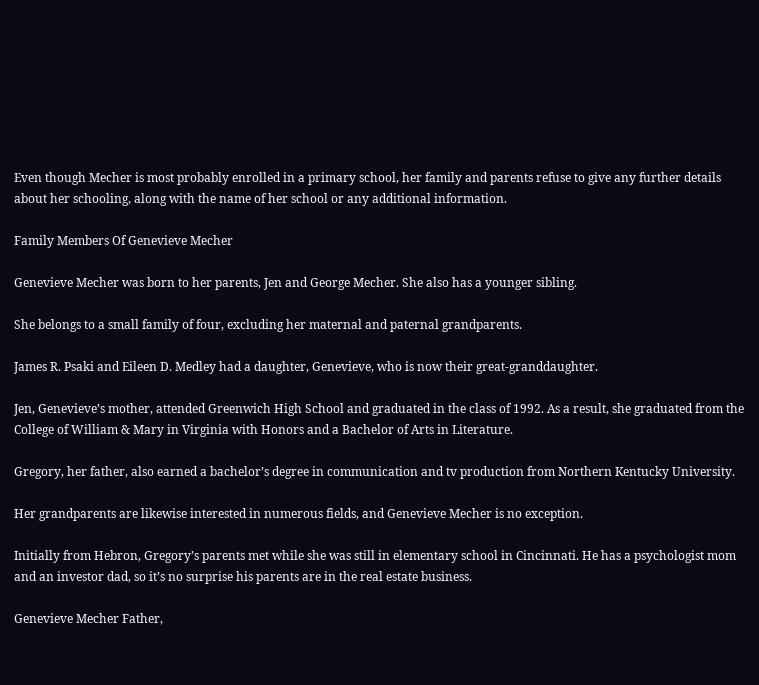Even though Mecher is most probably enrolled in a primary school, her family and parents refuse to give any further details about her schooling, along with the name of her school or any additional information.

Family Members Of Genevieve Mecher

Genevieve Mecher was born to her parents, Jen and George Mecher. She also has a younger sibling.

She belongs to a small family of four, excluding her maternal and paternal grandparents.

James R. Psaki and Eileen D. Medley had a daughter, Genevieve, who is now their great-granddaughter.

Jen, Genevieve’s mother, attended Greenwich High School and graduated in the class of 1992. As a result, she graduated from the College of William & Mary in Virginia with Honors and a Bachelor of Arts in Literature.

Gregory, her father, also earned a bachelor’s degree in communication and tv production from Northern Kentucky University.

Her grandparents are likewise interested in numerous fields, and Genevieve Mecher is no exception.

Initially from Hebron, Gregory’s parents met while she was still in elementary school in Cincinnati. He has a psychologist mom and an investor dad, so it’s no surprise his parents are in the real estate business.

Genevieve Mecher Father,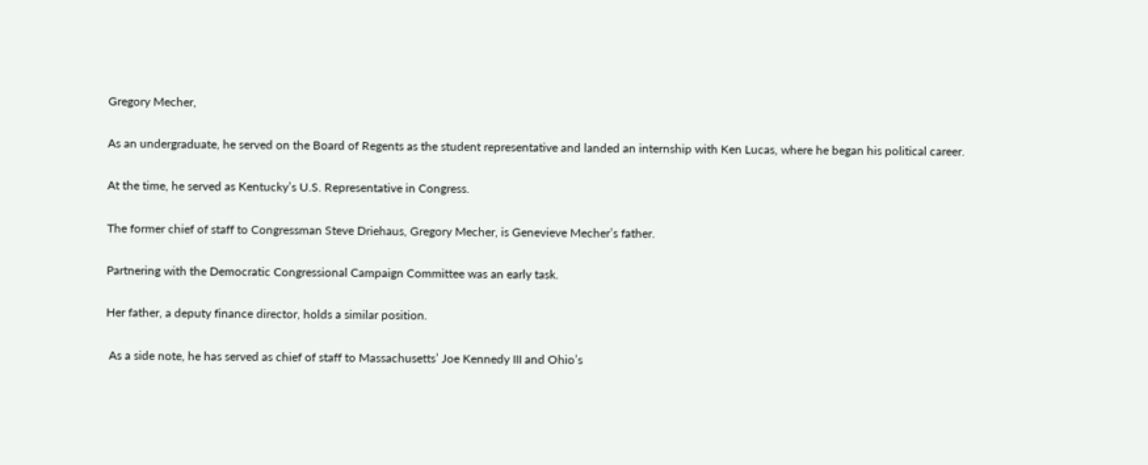Gregory Mecher,

As an undergraduate, he served on the Board of Regents as the student representative and landed an internship with Ken Lucas, where he began his political career.

At the time, he served as Kentucky’s U.S. Representative in Congress.

The former chief of staff to Congressman Steve Driehaus, Gregory Mecher, is Genevieve Mecher’s father.

Partnering with the Democratic Congressional Campaign Committee was an early task.

Her father, a deputy finance director, holds a similar position.

 As a side note, he has served as chief of staff to Massachusetts’ Joe Kennedy III and Ohio’s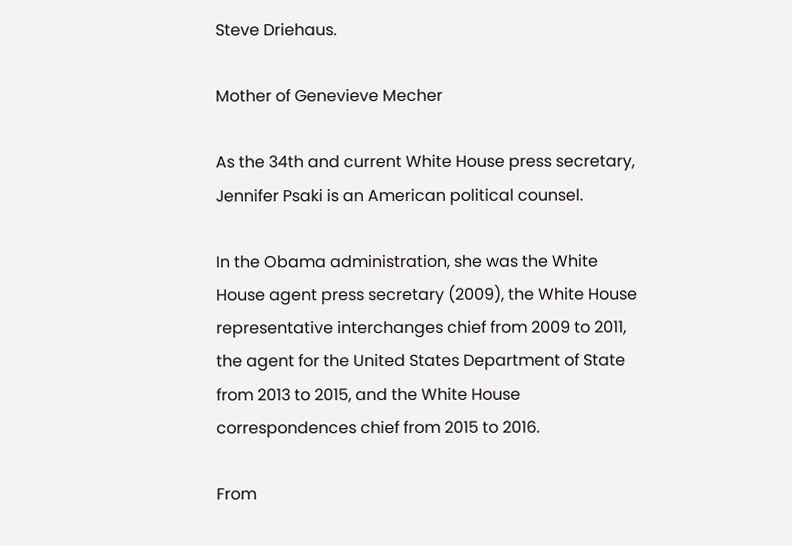Steve Driehaus.

Mother of Genevieve Mecher

As the 34th and current White House press secretary, Jennifer Psaki is an American political counsel.

In the Obama administration, she was the White House agent press secretary (2009), the White House representative interchanges chief from 2009 to 2011, the agent for the United States Department of State from 2013 to 2015, and the White House correspondences chief from 2015 to 2016.

From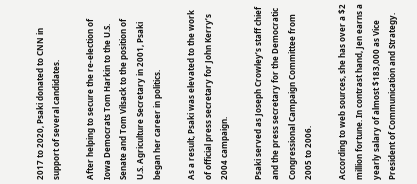2017 to 2020, Psaki donated to CNN in support of several candidates.

After helping to secure the re-election of Iowa Democrats Tom Harkin to the U.S. Senate and Tom Vilsack to the position of U.S. Agriculture Secretary in 2001, Psaki began her career in politics.

As a result, Psaki was elevated to the work of official press secretary for John Kerry’s 2004 campaign.

Psaki served as Joseph Crowley’s staff chief and the press secretary for the Democratic Congressional Campaign Committee from 2005 to 2006.

According to web sources, she has over a $2 million fortune. In contrast hand, Jen earns a yearly salary of almost $183,000 as Vice President of Communication and Strategy.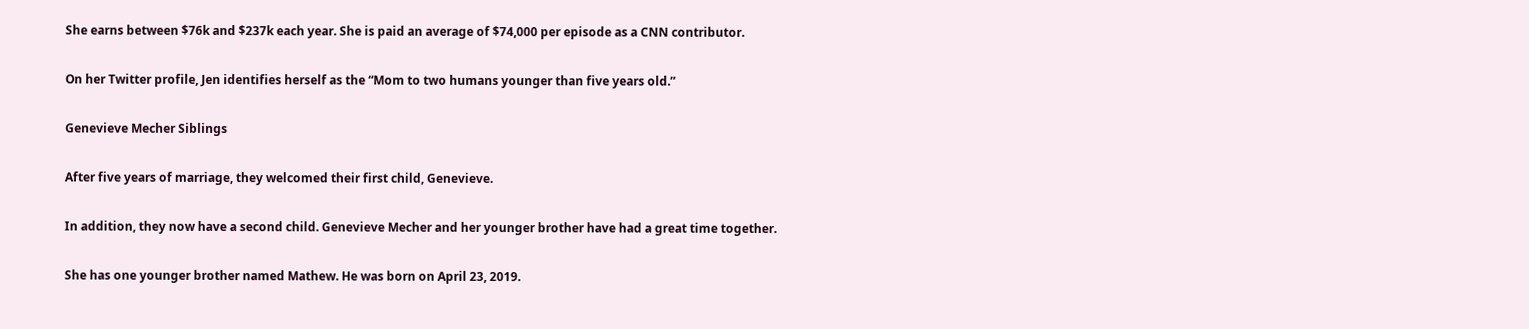She earns between $76k and $237k each year. She is paid an average of $74,000 per episode as a CNN contributor.

On her Twitter profile, Jen identifies herself as the “Mom to two humans younger than five years old.”

Genevieve Mecher Siblings

After five years of marriage, they welcomed their first child, Genevieve.

In addition, they now have a second child. Genevieve Mecher and her younger brother have had a great time together.

She has one younger brother named Mathew. He was born on April 23, 2019.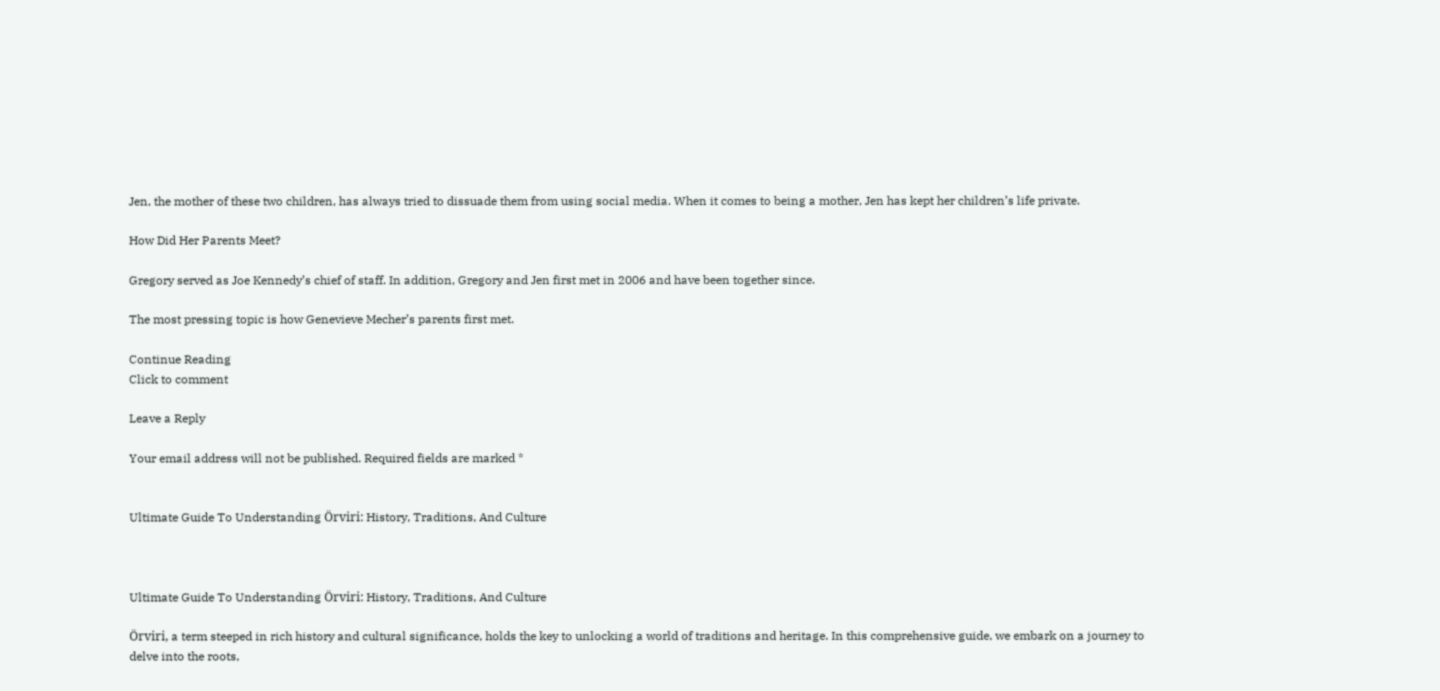Jen, the mother of these two children, has always tried to dissuade them from using social media. When it comes to being a mother, Jen has kept her children’s life private.

How Did Her Parents Meet?

Gregory served as Joe Kennedy’s chief of staff. In addition, Gregory and Jen first met in 2006 and have been together since.

The most pressing topic is how Genevieve Mecher’s parents first met.

Continue Reading
Click to comment

Leave a Reply

Your email address will not be published. Required fields are marked *


Ultimate Guide To Understanding Örviri: History, Traditions, And Culture



Ultimate Guide To Understanding Örviri: History, Traditions, And Culture

Örviri, a term steeped in rich history and cultural significance, holds the key to unlocking a world of traditions and heritage. In this comprehensive guide, we embark on a journey to delve into the roots,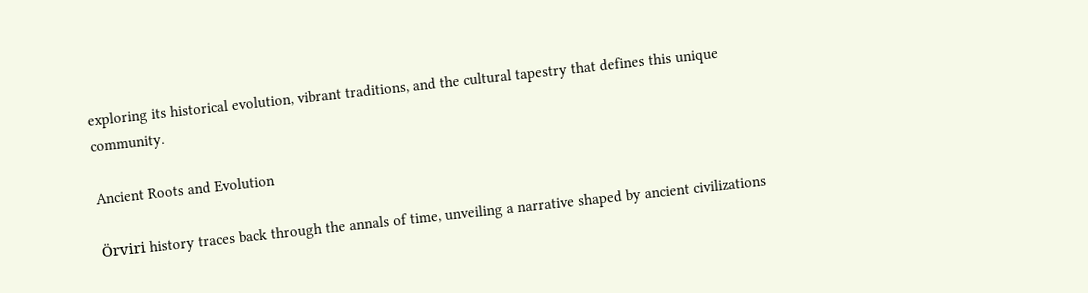exploring its historical evolution, vibrant traditions, and the cultural tapestry that defines this unique community.

Ancient Roots and Evolution

Örviri history traces back through the annals of time, unveiling a narrative shaped by ancient civilizations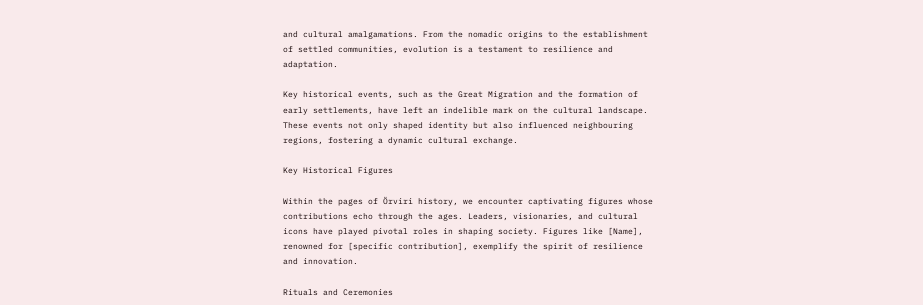and cultural amalgamations. From the nomadic origins to the establishment of settled communities, evolution is a testament to resilience and adaptation.

Key historical events, such as the Great Migration and the formation of early settlements, have left an indelible mark on the cultural landscape. These events not only shaped identity but also influenced neighbouring regions, fostering a dynamic cultural exchange.

Key Historical Figures

Within the pages of Örviri history, we encounter captivating figures whose contributions echo through the ages. Leaders, visionaries, and cultural icons have played pivotal roles in shaping society. Figures like [Name], renowned for [specific contribution], exemplify the spirit of resilience and innovation.

Rituals and Ceremonies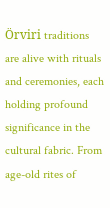Örviri traditions are alive with rituals and ceremonies, each holding profound significance in the cultural fabric. From age-old rites of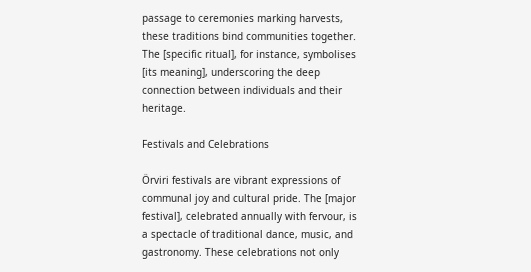passage to ceremonies marking harvests, these traditions bind communities together. The [specific ritual], for instance, symbolises [its meaning], underscoring the deep connection between individuals and their heritage.

Festivals and Celebrations

Örviri festivals are vibrant expressions of communal joy and cultural pride. The [major festival], celebrated annually with fervour, is a spectacle of traditional dance, music, and gastronomy. These celebrations not only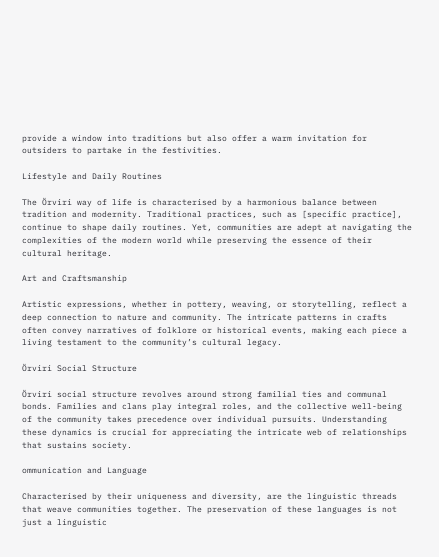provide a window into traditions but also offer a warm invitation for outsiders to partake in the festivities.

Lifestyle and Daily Routines

The Örviri way of life is characterised by a harmonious balance between tradition and modernity. Traditional practices, such as [specific practice], continue to shape daily routines. Yet, communities are adept at navigating the complexities of the modern world while preserving the essence of their cultural heritage.

Art and Craftsmanship

Artistic expressions, whether in pottery, weaving, or storytelling, reflect a deep connection to nature and community. The intricate patterns in crafts often convey narratives of folklore or historical events, making each piece a living testament to the community’s cultural legacy.

Örviri Social Structure

Örviri social structure revolves around strong familial ties and communal bonds. Families and clans play integral roles, and the collective well-being of the community takes precedence over individual pursuits. Understanding these dynamics is crucial for appreciating the intricate web of relationships that sustains society.

ommunication and Language

Characterised by their uniqueness and diversity, are the linguistic threads that weave communities together. The preservation of these languages is not just a linguistic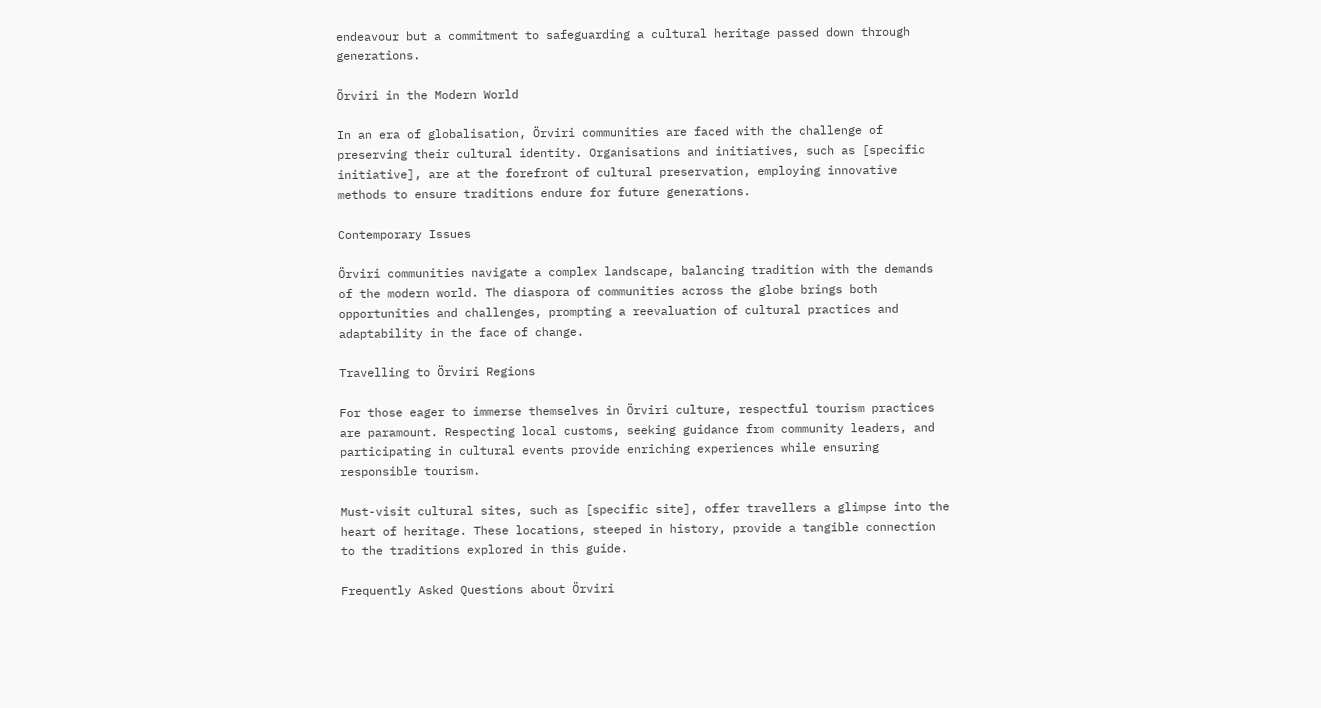endeavour but a commitment to safeguarding a cultural heritage passed down through generations.

Örviri in the Modern World

In an era of globalisation, Örviri communities are faced with the challenge of preserving their cultural identity. Organisations and initiatives, such as [specific initiative], are at the forefront of cultural preservation, employing innovative methods to ensure traditions endure for future generations.

Contemporary Issues

Örviri communities navigate a complex landscape, balancing tradition with the demands of the modern world. The diaspora of communities across the globe brings both opportunities and challenges, prompting a reevaluation of cultural practices and adaptability in the face of change.

Travelling to Örviri Regions

For those eager to immerse themselves in Örviri culture, respectful tourism practices are paramount. Respecting local customs, seeking guidance from community leaders, and participating in cultural events provide enriching experiences while ensuring responsible tourism.

Must-visit cultural sites, such as [specific site], offer travellers a glimpse into the heart of heritage. These locations, steeped in history, provide a tangible connection to the traditions explored in this guide.

Frequently Asked Questions about Örviri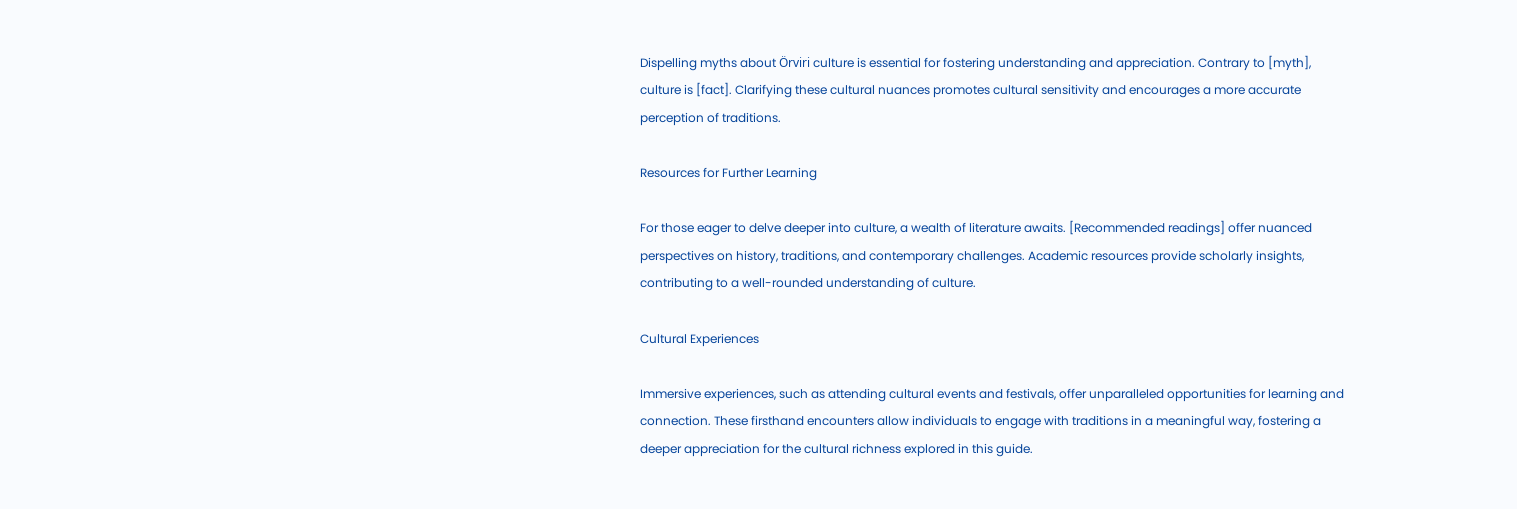Dispelling myths about Örviri culture is essential for fostering understanding and appreciation. Contrary to [myth], culture is [fact]. Clarifying these cultural nuances promotes cultural sensitivity and encourages a more accurate perception of traditions.

Resources for Further Learning

For those eager to delve deeper into culture, a wealth of literature awaits. [Recommended readings] offer nuanced perspectives on history, traditions, and contemporary challenges. Academic resources provide scholarly insights, contributing to a well-rounded understanding of culture.

Cultural Experiences

Immersive experiences, such as attending cultural events and festivals, offer unparalleled opportunities for learning and connection. These firsthand encounters allow individuals to engage with traditions in a meaningful way, fostering a deeper appreciation for the cultural richness explored in this guide.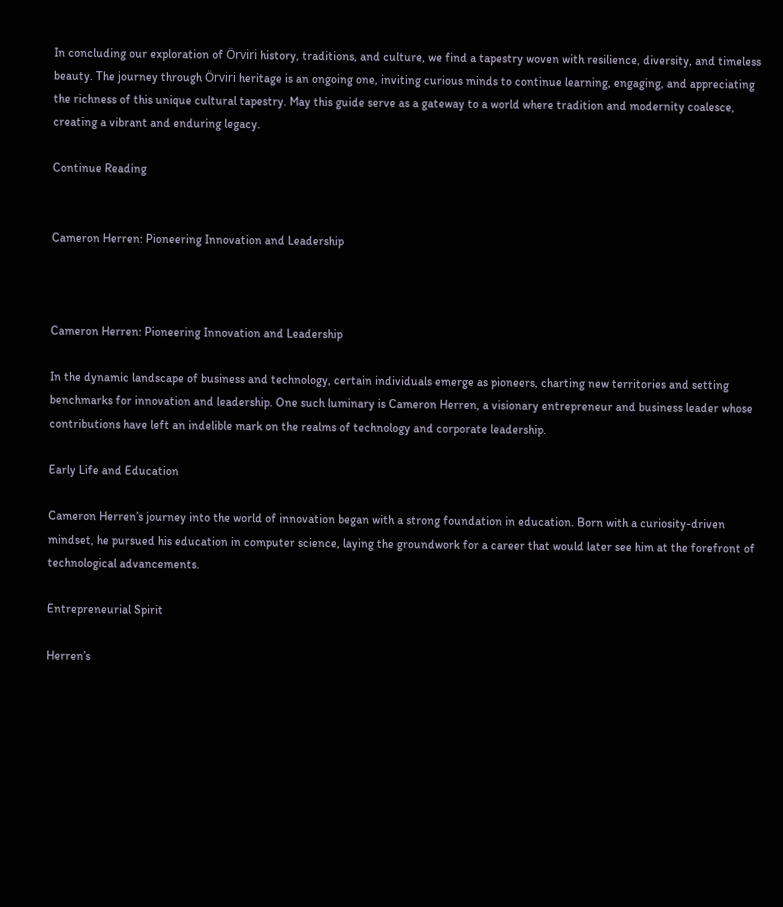In concluding our exploration of Örviri history, traditions, and culture, we find a tapestry woven with resilience, diversity, and timeless beauty. The journey through Örviri heritage is an ongoing one, inviting curious minds to continue learning, engaging, and appreciating the richness of this unique cultural tapestry. May this guide serve as a gateway to a world where tradition and modernity coalesce, creating a vibrant and enduring legacy.

Continue Reading


Cameron Herren: Pioneering Innovation and Leadership



Cameron Herren: Pioneering Innovation and Leadership

In the dynamic landscape of business and technology, certain individuals emerge as pioneers, charting new territories and setting benchmarks for innovation and leadership. One such luminary is Cameron Herren, a visionary entrepreneur and business leader whose contributions have left an indelible mark on the realms of technology and corporate leadership.

Early Life and Education

Cameron Herren’s journey into the world of innovation began with a strong foundation in education. Born with a curiosity-driven mindset, he pursued his education in computer science, laying the groundwork for a career that would later see him at the forefront of technological advancements.

Entrepreneurial Spirit

Herren’s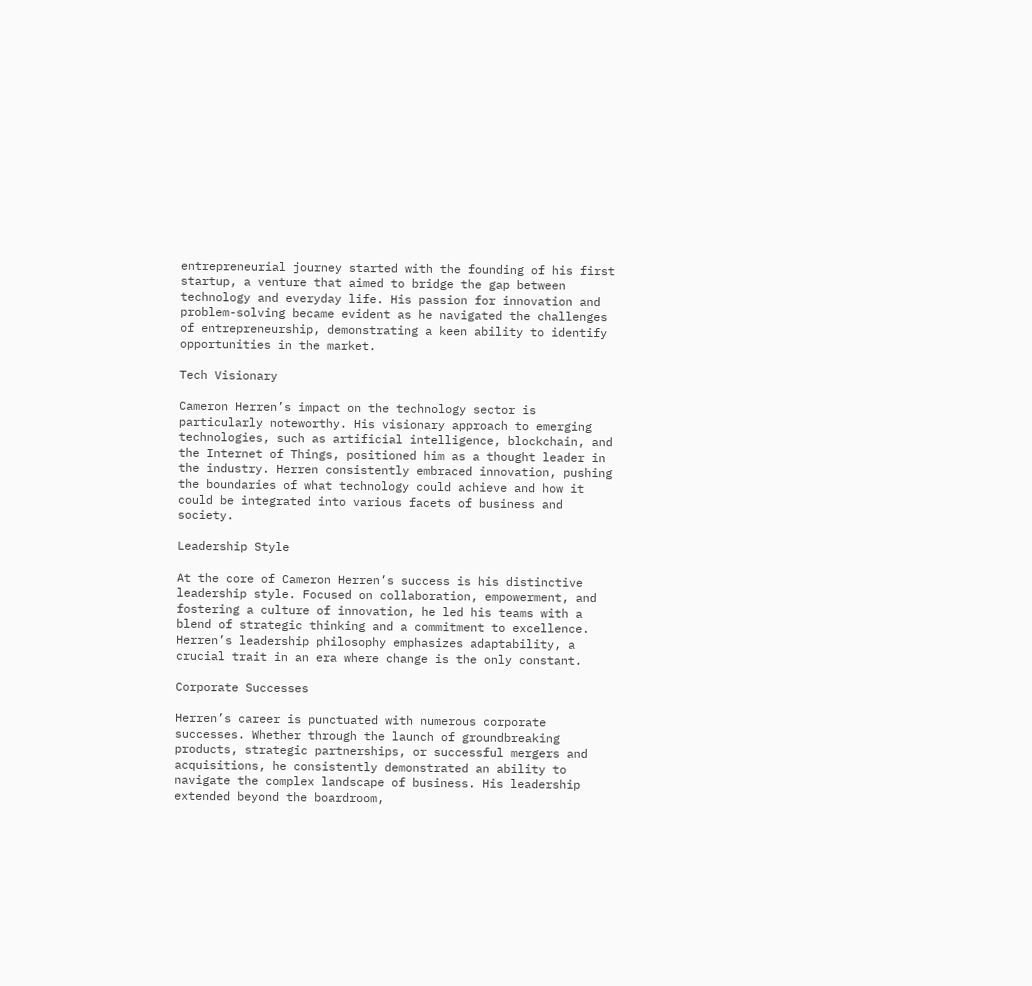entrepreneurial journey started with the founding of his first startup, a venture that aimed to bridge the gap between technology and everyday life. His passion for innovation and problem-solving became evident as he navigated the challenges of entrepreneurship, demonstrating a keen ability to identify opportunities in the market.

Tech Visionary

Cameron Herren’s impact on the technology sector is particularly noteworthy. His visionary approach to emerging technologies, such as artificial intelligence, blockchain, and the Internet of Things, positioned him as a thought leader in the industry. Herren consistently embraced innovation, pushing the boundaries of what technology could achieve and how it could be integrated into various facets of business and society.

Leadership Style

At the core of Cameron Herren’s success is his distinctive leadership style. Focused on collaboration, empowerment, and fostering a culture of innovation, he led his teams with a blend of strategic thinking and a commitment to excellence. Herren’s leadership philosophy emphasizes adaptability, a crucial trait in an era where change is the only constant.

Corporate Successes

Herren’s career is punctuated with numerous corporate successes. Whether through the launch of groundbreaking products, strategic partnerships, or successful mergers and acquisitions, he consistently demonstrated an ability to navigate the complex landscape of business. His leadership extended beyond the boardroom,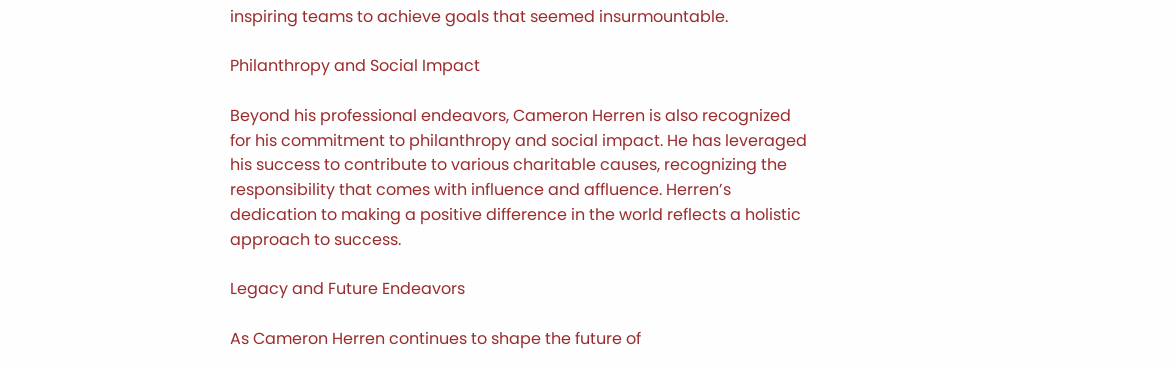inspiring teams to achieve goals that seemed insurmountable.

Philanthropy and Social Impact

Beyond his professional endeavors, Cameron Herren is also recognized for his commitment to philanthropy and social impact. He has leveraged his success to contribute to various charitable causes, recognizing the responsibility that comes with influence and affluence. Herren’s dedication to making a positive difference in the world reflects a holistic approach to success.

Legacy and Future Endeavors

As Cameron Herren continues to shape the future of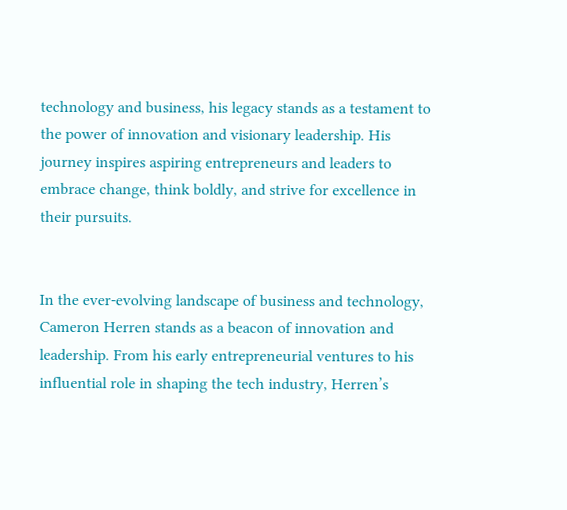technology and business, his legacy stands as a testament to the power of innovation and visionary leadership. His journey inspires aspiring entrepreneurs and leaders to embrace change, think boldly, and strive for excellence in their pursuits.


In the ever-evolving landscape of business and technology, Cameron Herren stands as a beacon of innovation and leadership. From his early entrepreneurial ventures to his influential role in shaping the tech industry, Herren’s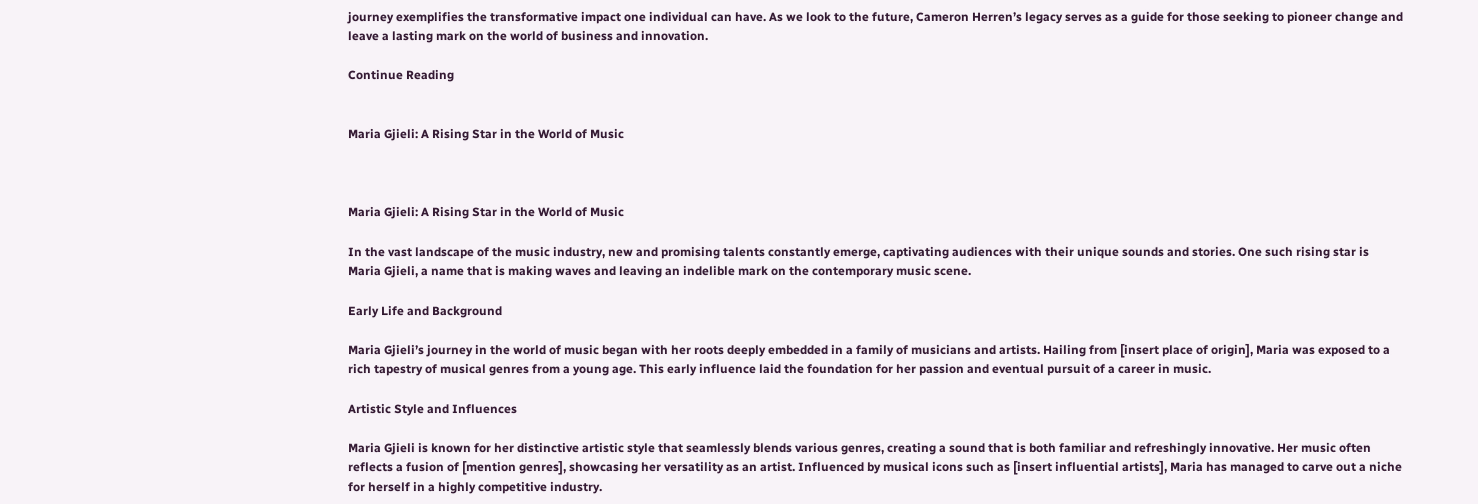journey exemplifies the transformative impact one individual can have. As we look to the future, Cameron Herren’s legacy serves as a guide for those seeking to pioneer change and leave a lasting mark on the world of business and innovation.

Continue Reading


Maria Gjieli: A Rising Star in the World of Music



Maria Gjieli: A Rising Star in the World of Music

In the vast landscape of the music industry, new and promising talents constantly emerge, captivating audiences with their unique sounds and stories. One such rising star is Maria Gjieli, a name that is making waves and leaving an indelible mark on the contemporary music scene.

Early Life and Background

Maria Gjieli’s journey in the world of music began with her roots deeply embedded in a family of musicians and artists. Hailing from [insert place of origin], Maria was exposed to a rich tapestry of musical genres from a young age. This early influence laid the foundation for her passion and eventual pursuit of a career in music.

Artistic Style and Influences

Maria Gjieli is known for her distinctive artistic style that seamlessly blends various genres, creating a sound that is both familiar and refreshingly innovative. Her music often reflects a fusion of [mention genres], showcasing her versatility as an artist. Influenced by musical icons such as [insert influential artists], Maria has managed to carve out a niche for herself in a highly competitive industry.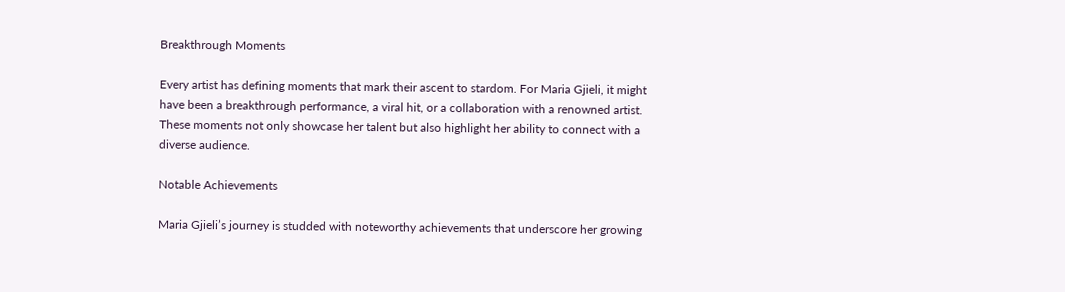Breakthrough Moments

Every artist has defining moments that mark their ascent to stardom. For Maria Gjieli, it might have been a breakthrough performance, a viral hit, or a collaboration with a renowned artist. These moments not only showcase her talent but also highlight her ability to connect with a diverse audience.

Notable Achievements

Maria Gjieli’s journey is studded with noteworthy achievements that underscore her growing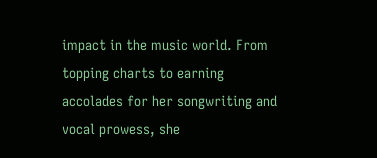impact in the music world. From topping charts to earning accolades for her songwriting and vocal prowess, she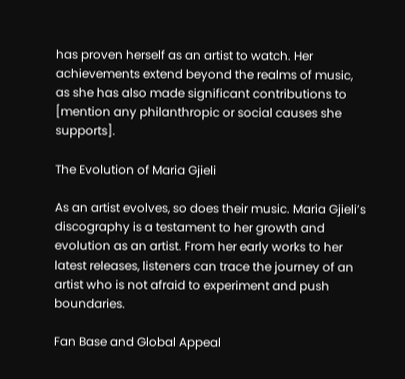has proven herself as an artist to watch. Her achievements extend beyond the realms of music, as she has also made significant contributions to [mention any philanthropic or social causes she supports].

The Evolution of Maria Gjieli

As an artist evolves, so does their music. Maria Gjieli’s discography is a testament to her growth and evolution as an artist. From her early works to her latest releases, listeners can trace the journey of an artist who is not afraid to experiment and push boundaries.

Fan Base and Global Appeal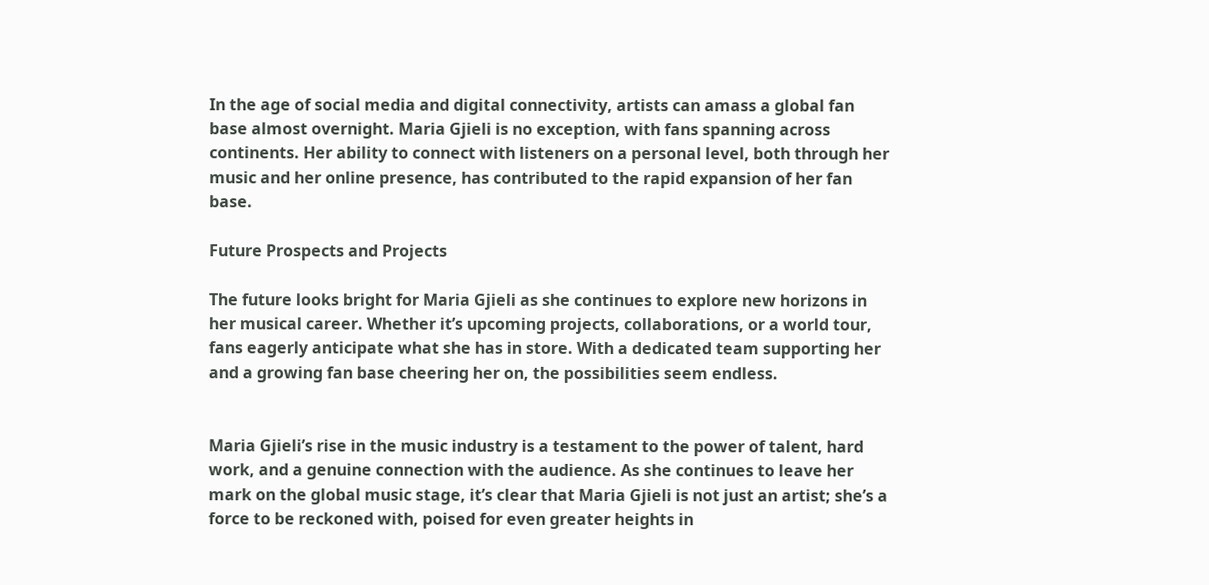In the age of social media and digital connectivity, artists can amass a global fan base almost overnight. Maria Gjieli is no exception, with fans spanning across continents. Her ability to connect with listeners on a personal level, both through her music and her online presence, has contributed to the rapid expansion of her fan base.

Future Prospects and Projects

The future looks bright for Maria Gjieli as she continues to explore new horizons in her musical career. Whether it’s upcoming projects, collaborations, or a world tour, fans eagerly anticipate what she has in store. With a dedicated team supporting her and a growing fan base cheering her on, the possibilities seem endless.


Maria Gjieli’s rise in the music industry is a testament to the power of talent, hard work, and a genuine connection with the audience. As she continues to leave her mark on the global music stage, it’s clear that Maria Gjieli is not just an artist; she’s a force to be reckoned with, poised for even greater heights in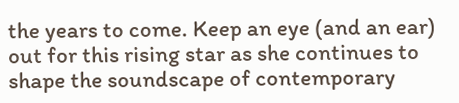the years to come. Keep an eye (and an ear) out for this rising star as she continues to shape the soundscape of contemporary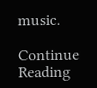music.

Continue Reading